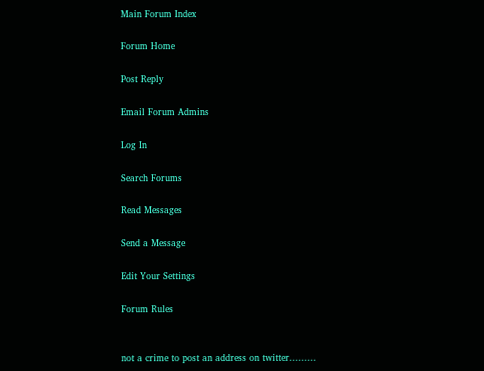Main Forum Index

Forum Home

Post Reply

Email Forum Admins

Log In

Search Forums

Read Messages

Send a Message

Edit Your Settings

Forum Rules


not a crime to post an address on twitter.........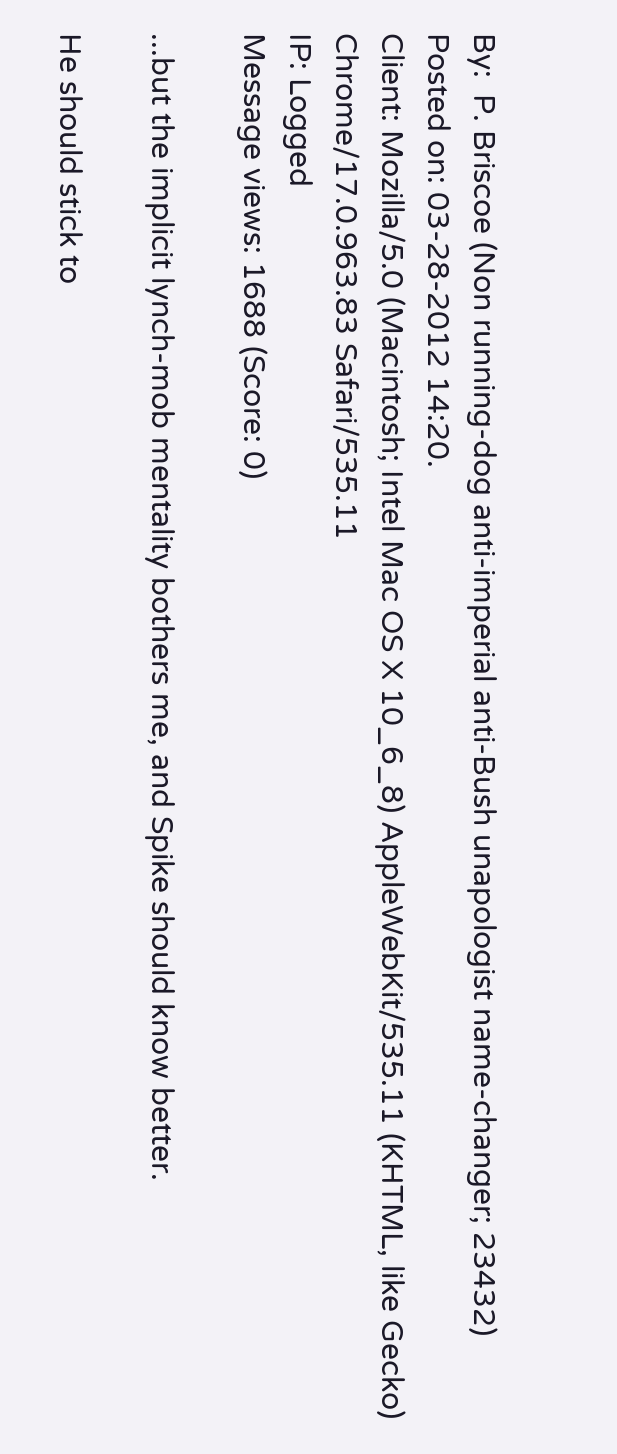By:  P. Briscoe (Non running-dog anti-imperial anti-Bush unapologist name-changer; 23432)
Posted on: 03-28-2012 14:20.
Client: Mozilla/5.0 (Macintosh; Intel Mac OS X 10_6_8) AppleWebKit/535.11 (KHTML, like Gecko) Chrome/17.0.963.83 Safari/535.11
IP: Logged
Message views: 1688 (Score: 0)

...but the implicit lynch-mob mentality bothers me, and Spike should know better.

He should stick to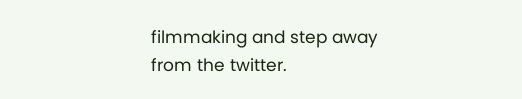filmmaking and step away from the twitter.